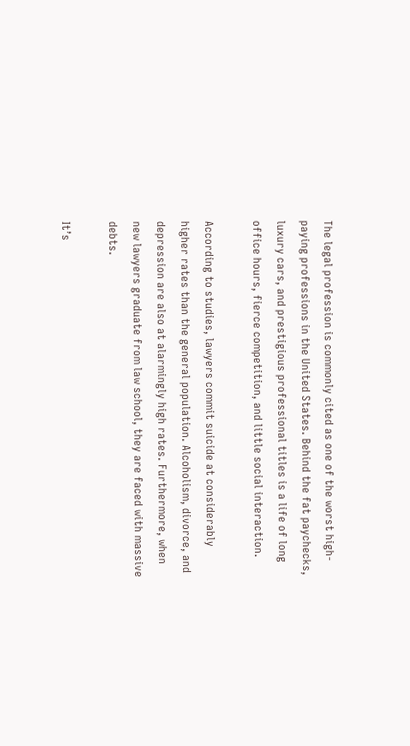The legal profession is commonly cited as one of the worst high-paying professions in the United States. Behind the fat paychecks, luxury cars, and prestigious professional titles is a life of long office hours, fierce competition, and little social interaction.

According to studies, lawyers commit suicide at considerably higher rates than the general population. Alcoholism, divorce, and depression are also at alarmingly high rates. Furthermore, when new lawyers graduate from law school, they are faced with massive debts.

It’s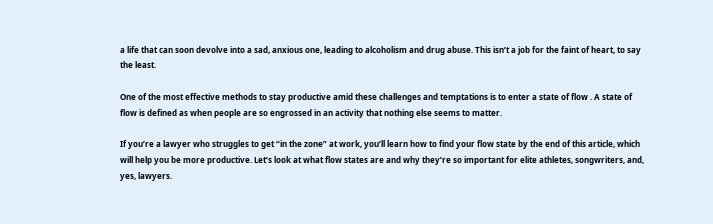a life that can soon devolve into a sad, anxious one, leading to alcoholism and drug abuse. This isn’t a job for the faint of heart, to say the least.

One of the most effective methods to stay productive amid these challenges and temptations is to enter a state of flow . A state of flow is defined as when people are so engrossed in an activity that nothing else seems to matter.

If you’re a lawyer who struggles to get “in the zone” at work, you’ll learn how to find your flow state by the end of this article, which will help you be more productive. Let’s look at what flow states are and why they’re so important for elite athletes, songwriters, and, yes, lawyers.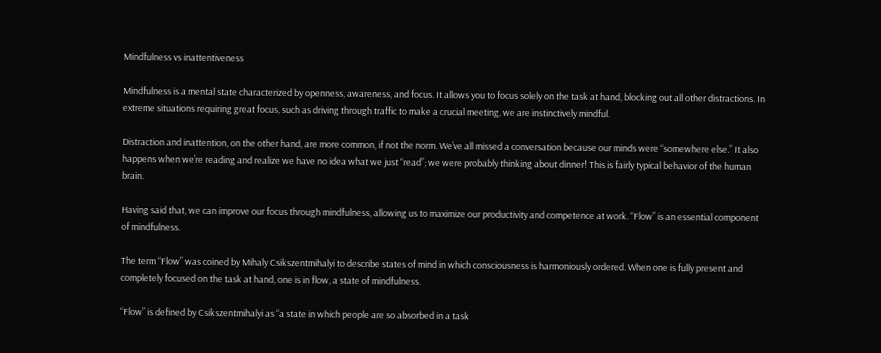Mindfulness vs inattentiveness

Mindfulness is a mental state characterized by openness, awareness, and focus. It allows you to focus solely on the task at hand, blocking out all other distractions. In extreme situations requiring great focus, such as driving through traffic to make a crucial meeting, we are instinctively mindful.

Distraction and inattention, on the other hand, are more common, if not the norm. We’ve all missed a conversation because our minds were “somewhere else.” It also happens when we’re reading and realize we have no idea what we just “read”; we were probably thinking about dinner! This is fairly typical behavior of the human brain.

Having said that, we can improve our focus through mindfulness, allowing us to maximize our productivity and competence at work. “Flow” is an essential component of mindfulness.

The term “Flow” was coined by Mihaly Csikszentmihalyi to describe states of mind in which consciousness is harmoniously ordered. When one is fully present and completely focused on the task at hand, one is in flow, a state of mindfulness.

“Flow” is defined by Csikszentmihalyi as “a state in which people are so absorbed in a task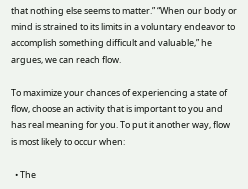that nothing else seems to matter.” “When our body or mind is strained to its limits in a voluntary endeavor to accomplish something difficult and valuable,” he argues, we can reach flow.

To maximize your chances of experiencing a state of flow, choose an activity that is important to you and has real meaning for you. To put it another way, flow is most likely to occur when:

  • The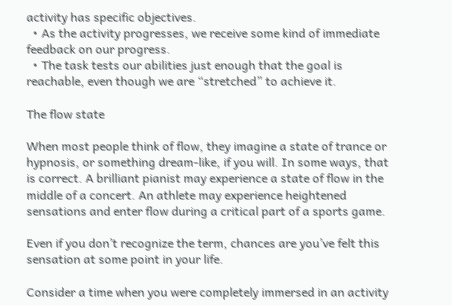activity has specific objectives.
  • As the activity progresses, we receive some kind of immediate feedback on our progress.
  • The task tests our abilities just enough that the goal is reachable, even though we are “stretched” to achieve it.

The flow state

When most people think of flow, they imagine a state of trance or hypnosis, or something dream-like, if you will. In some ways, that is correct. A brilliant pianist may experience a state of flow in the middle of a concert. An athlete may experience heightened sensations and enter flow during a critical part of a sports game.

Even if you don’t recognize the term, chances are you’ve felt this sensation at some point in your life.

Consider a time when you were completely immersed in an activity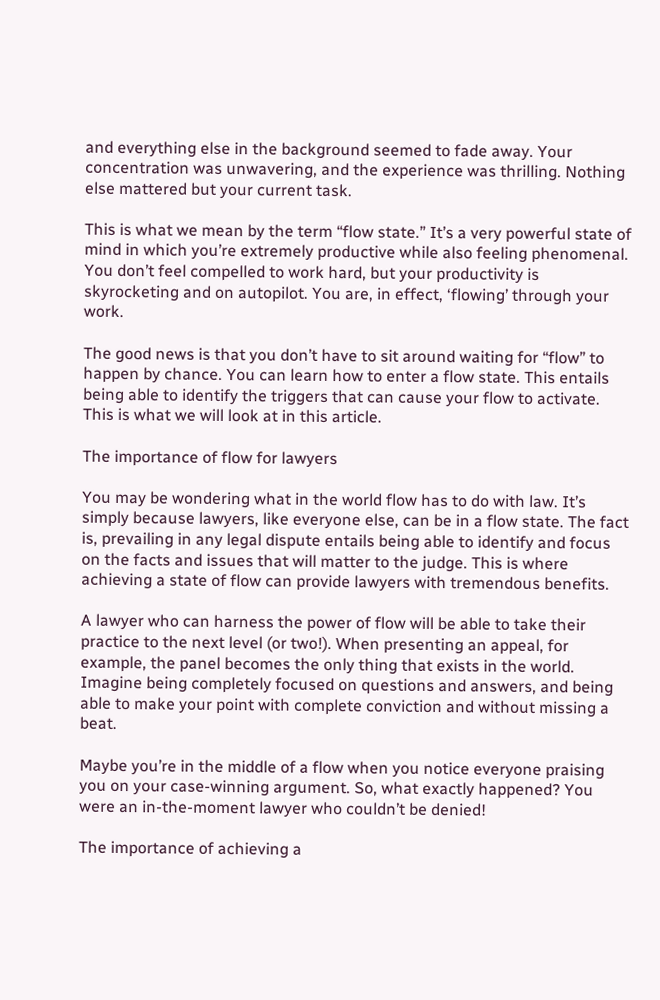and everything else in the background seemed to fade away. Your concentration was unwavering, and the experience was thrilling. Nothing else mattered but your current task.

This is what we mean by the term “flow state.” It’s a very powerful state of mind in which you’re extremely productive while also feeling phenomenal. You don’t feel compelled to work hard, but your productivity is skyrocketing and on autopilot. You are, in effect, ‘flowing’ through your work.

The good news is that you don’t have to sit around waiting for “flow” to happen by chance. You can learn how to enter a flow state. This entails being able to identify the triggers that can cause your flow to activate. This is what we will look at in this article.

The importance of flow for lawyers

You may be wondering what in the world flow has to do with law. It’s simply because lawyers, like everyone else, can be in a flow state. The fact is, prevailing in any legal dispute entails being able to identify and focus on the facts and issues that will matter to the judge. This is where achieving a state of flow can provide lawyers with tremendous benefits.

A lawyer who can harness the power of flow will be able to take their practice to the next level (or two!). When presenting an appeal, for example, the panel becomes the only thing that exists in the world. Imagine being completely focused on questions and answers, and being able to make your point with complete conviction and without missing a beat.

Maybe you’re in the middle of a flow when you notice everyone praising you on your case-winning argument. So, what exactly happened? You were an in-the-moment lawyer who couldn’t be denied!

The importance of achieving a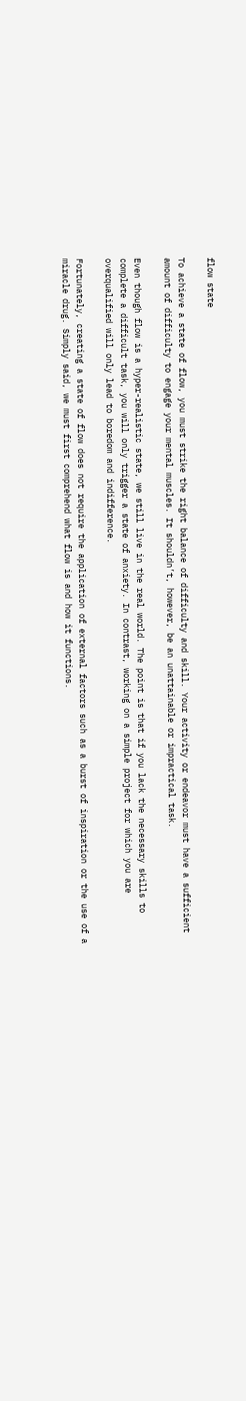flow state

To achieve a state of flow, you must strike the right balance of difficulty and skill. Your activity or endeavor must have a sufficient amount of difficulty to engage your mental muscles. It shouldn’t, however, be an unattainable or impractical task.

Even though flow is a hyper-realistic state, we still live in the real world. The point is that if you lack the necessary skills to complete a difficult task, you will only trigger a state of anxiety. In contrast, working on a simple project for which you are overqualified will only lead to boredom and indifference.

Fortunately, creating a state of flow does not require the application of external factors such as a burst of inspiration or the use of a miracle drug. Simply said, we must first comprehend what flow is and how it functions.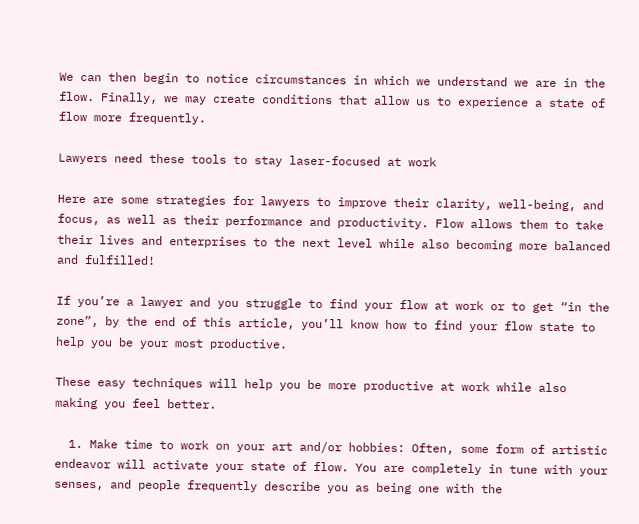We can then begin to notice circumstances in which we understand we are in the flow. Finally, we may create conditions that allow us to experience a state of flow more frequently.

Lawyers need these tools to stay laser-focused at work

Here are some strategies for lawyers to improve their clarity, well-being, and focus, as well as their performance and productivity. Flow allows them to take their lives and enterprises to the next level while also becoming more balanced and fulfilled!

If you’re a lawyer and you struggle to find your flow at work or to get “in the zone”, by the end of this article, you’ll know how to find your flow state to help you be your most productive.

These easy techniques will help you be more productive at work while also making you feel better.

  1. Make time to work on your art and/or hobbies: Often, some form of artistic endeavor will activate your state of flow. You are completely in tune with your senses, and people frequently describe you as being one with the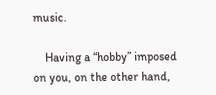music.

    Having a “hobby” imposed on you, on the other hand,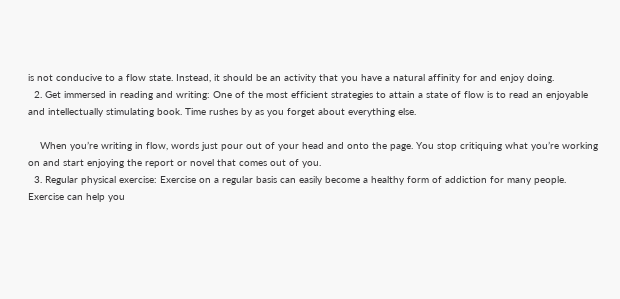is not conducive to a flow state. Instead, it should be an activity that you have a natural affinity for and enjoy doing.
  2. Get immersed in reading and writing: One of the most efficient strategies to attain a state of flow is to read an enjoyable and intellectually stimulating book. Time rushes by as you forget about everything else.

    When you’re writing in flow, words just pour out of your head and onto the page. You stop critiquing what you’re working on and start enjoying the report or novel that comes out of you.
  3. Regular physical exercise: Exercise on a regular basis can easily become a healthy form of addiction for many people. Exercise can help you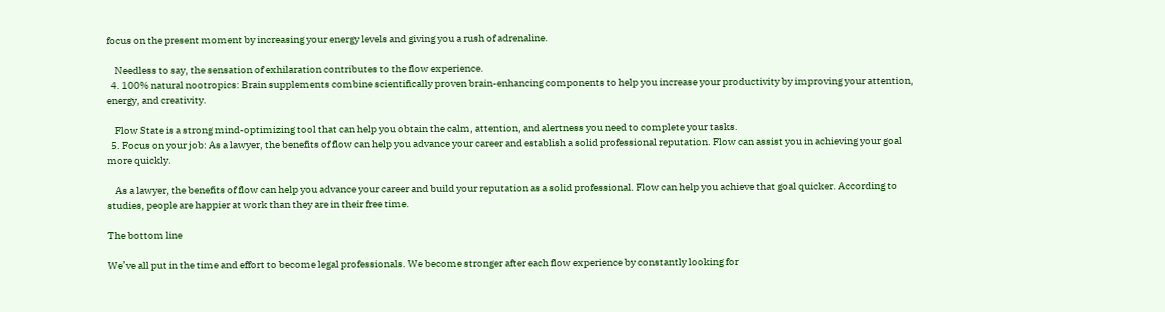focus on the present moment by increasing your energy levels and giving you a rush of adrenaline.

    Needless to say, the sensation of exhilaration contributes to the flow experience.
  4. 100% natural nootropics: Brain supplements combine scientifically proven brain-enhancing components to help you increase your productivity by improving your attention, energy, and creativity.

    Flow State is a strong mind-optimizing tool that can help you obtain the calm, attention, and alertness you need to complete your tasks.
  5. Focus on your job: As a lawyer, the benefits of flow can help you advance your career and establish a solid professional reputation. Flow can assist you in achieving your goal more quickly.

    As a lawyer, the benefits of flow can help you advance your career and build your reputation as a solid professional. Flow can help you achieve that goal quicker. According to studies, people are happier at work than they are in their free time.

The bottom line

We’ve all put in the time and effort to become legal professionals. We become stronger after each flow experience by constantly looking for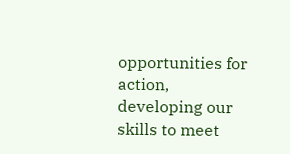opportunities for action, developing our skills to meet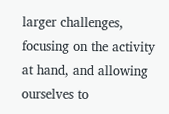larger challenges, focusing on the activity at hand, and allowing ourselves to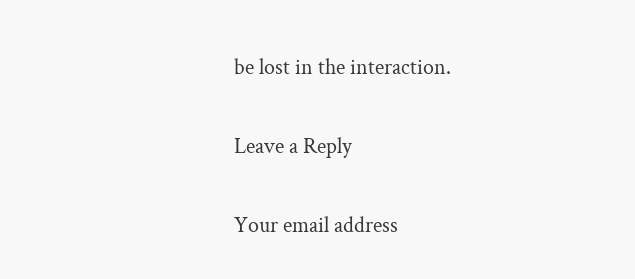be lost in the interaction.

Leave a Reply

Your email address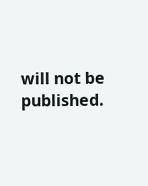will not be published.